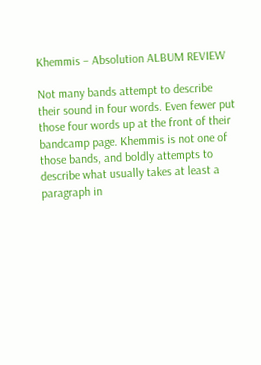Khemmis – Absolution ALBUM REVIEW

Not many bands attempt to describe their sound in four words. Even fewer put those four words up at the front of their bandcamp page. Khemmis is not one of those bands, and boldly attempts to describe what usually takes at least a paragraph in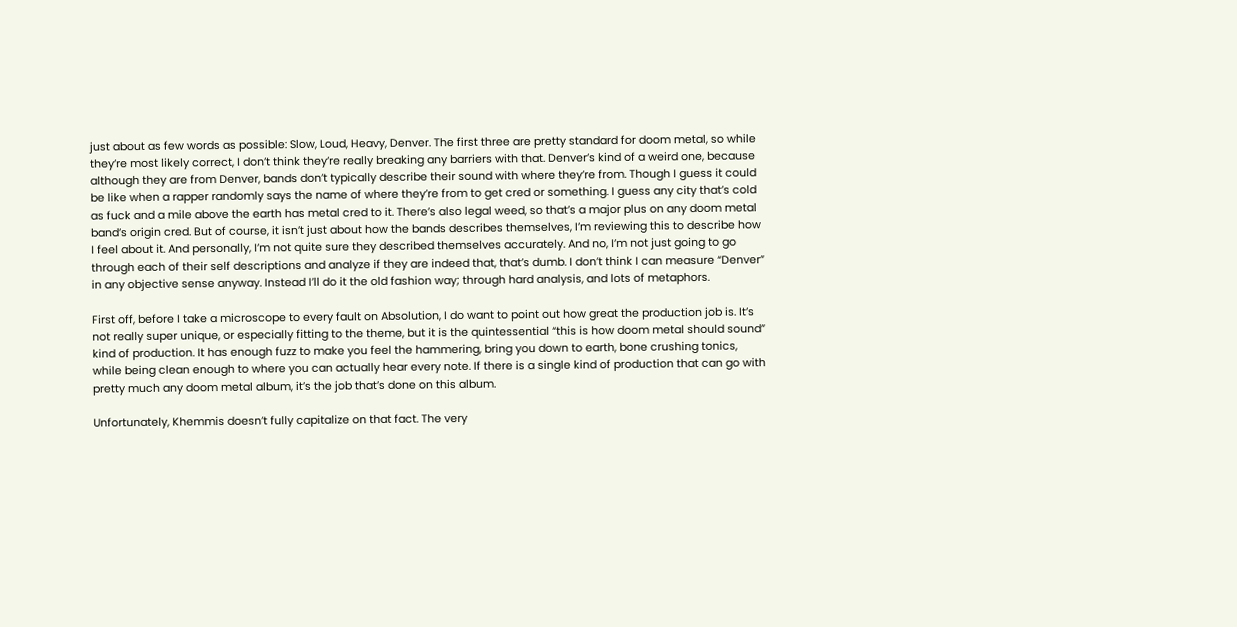just about as few words as possible: Slow, Loud, Heavy, Denver. The first three are pretty standard for doom metal, so while they’re most likely correct, I don’t think they’re really breaking any barriers with that. Denver’s kind of a weird one, because although they are from Denver, bands don’t typically describe their sound with where they’re from. Though I guess it could be like when a rapper randomly says the name of where they’re from to get cred or something. I guess any city that’s cold as fuck and a mile above the earth has metal cred to it. There’s also legal weed, so that’s a major plus on any doom metal band’s origin cred. But of course, it isn’t just about how the bands describes themselves, I’m reviewing this to describe how I feel about it. And personally, I’m not quite sure they described themselves accurately. And no, I’m not just going to go through each of their self descriptions and analyze if they are indeed that, that’s dumb. I don’t think I can measure “Denver” in any objective sense anyway. Instead I’ll do it the old fashion way; through hard analysis, and lots of metaphors.

First off, before I take a microscope to every fault on Absolution, I do want to point out how great the production job is. It’s not really super unique, or especially fitting to the theme, but it is the quintessential “this is how doom metal should sound” kind of production. It has enough fuzz to make you feel the hammering, bring you down to earth, bone crushing tonics, while being clean enough to where you can actually hear every note. If there is a single kind of production that can go with pretty much any doom metal album, it’s the job that’s done on this album.

Unfortunately, Khemmis doesn’t fully capitalize on that fact. The very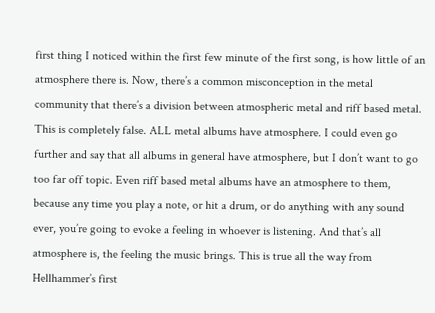first thing I noticed within the first few minute of the first song, is how little of an atmosphere there is. Now, there’s a common misconception in the metal community that there’s a division between atmospheric metal and riff based metal. This is completely false. ALL metal albums have atmosphere. I could even go further and say that all albums in general have atmosphere, but I don’t want to go too far off topic. Even riff based metal albums have an atmosphere to them, because any time you play a note, or hit a drum, or do anything with any sound ever, you’re going to evoke a feeling in whoever is listening. And that’s all atmosphere is, the feeling the music brings. This is true all the way from Hellhammer’s first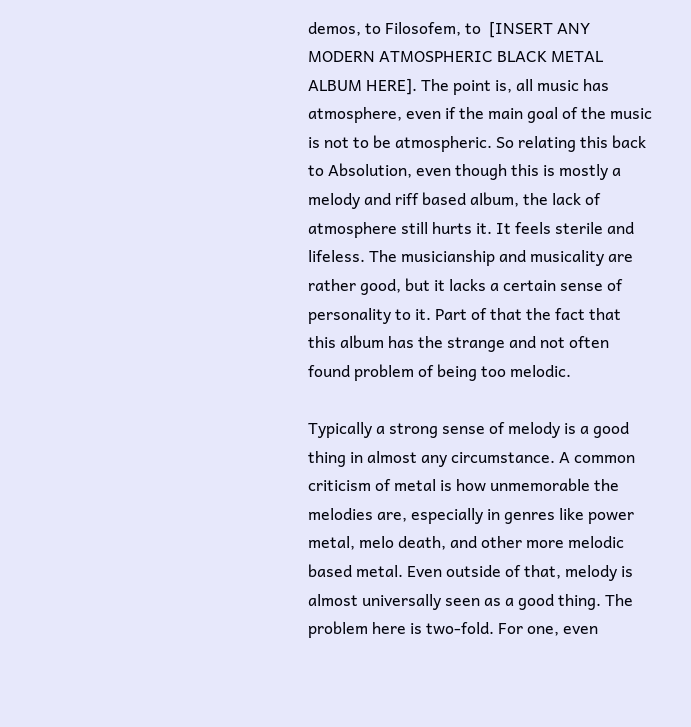demos, to Filosofem, to  [INSERT ANY MODERN ATMOSPHERIC BLACK METAL ALBUM HERE]. The point is, all music has atmosphere, even if the main goal of the music is not to be atmospheric. So relating this back to Absolution, even though this is mostly a melody and riff based album, the lack of atmosphere still hurts it. It feels sterile and lifeless. The musicianship and musicality are rather good, but it lacks a certain sense of personality to it. Part of that the fact that this album has the strange and not often found problem of being too melodic.

Typically a strong sense of melody is a good thing in almost any circumstance. A common criticism of metal is how unmemorable the melodies are, especially in genres like power metal, melo death, and other more melodic based metal. Even outside of that, melody is almost universally seen as a good thing. The problem here is two-fold. For one, even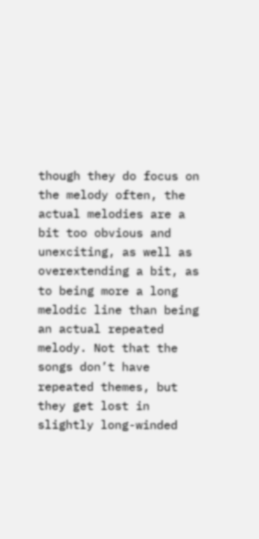though they do focus on the melody often, the actual melodies are a bit too obvious and unexciting, as well as overextending a bit, as to being more a long melodic line than being an actual repeated melody. Not that the songs don’t have repeated themes, but they get lost in slightly long-winded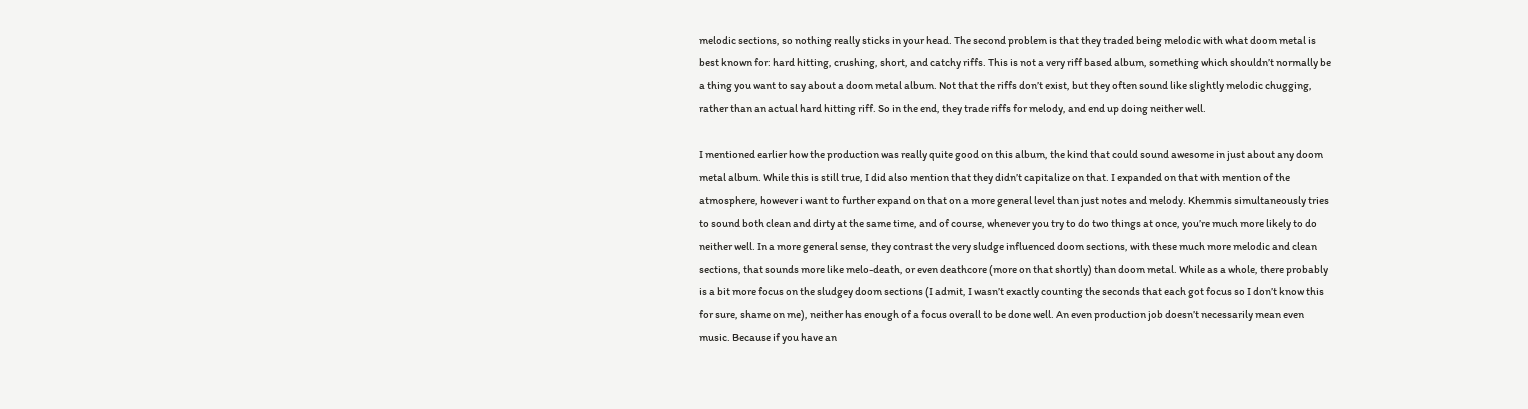melodic sections, so nothing really sticks in your head. The second problem is that they traded being melodic with what doom metal is best known for: hard hitting, crushing, short, and catchy riffs. This is not a very riff based album, something which shouldn’t normally be a thing you want to say about a doom metal album. Not that the riffs don’t exist, but they often sound like slightly melodic chugging, rather than an actual hard hitting riff. So in the end, they trade riffs for melody, and end up doing neither well.

I mentioned earlier how the production was really quite good on this album, the kind that could sound awesome in just about any doom metal album. While this is still true, I did also mention that they didn’t capitalize on that. I expanded on that with mention of the atmosphere, however i want to further expand on that on a more general level than just notes and melody. Khemmis simultaneously tries to sound both clean and dirty at the same time, and of course, whenever you try to do two things at once, you’re much more likely to do neither well. In a more general sense, they contrast the very sludge influenced doom sections, with these much more melodic and clean sections, that sounds more like melo-death, or even deathcore (more on that shortly) than doom metal. While as a whole, there probably is a bit more focus on the sludgey doom sections (I admit, I wasn’t exactly counting the seconds that each got focus so I don’t know this for sure, shame on me), neither has enough of a focus overall to be done well. An even production job doesn’t necessarily mean even music. Because if you have an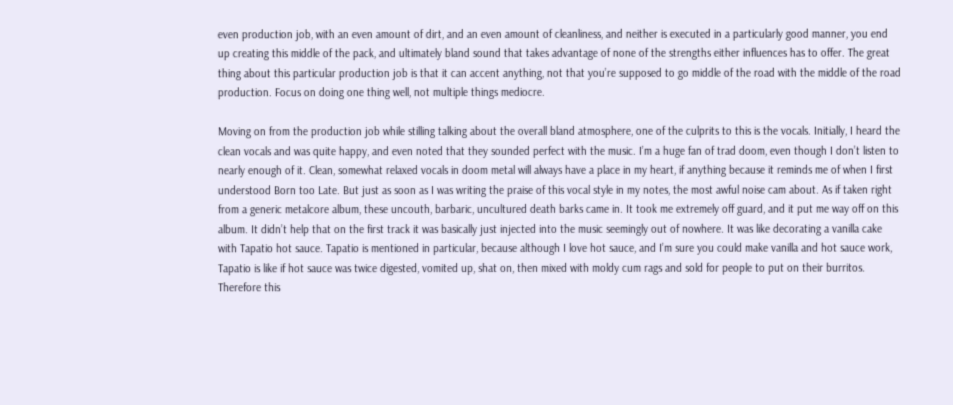even production job, with an even amount of dirt, and an even amount of cleanliness, and neither is executed in a particularly good manner, you end up creating this middle of the pack, and ultimately bland sound that takes advantage of none of the strengths either influences has to offer. The great thing about this particular production job is that it can accent anything, not that you’re supposed to go middle of the road with the middle of the road production. Focus on doing one thing well, not multiple things mediocre.

Moving on from the production job while stilling talking about the overall bland atmosphere, one of the culprits to this is the vocals. Initially, I heard the clean vocals and was quite happy, and even noted that they sounded perfect with the music. I’m a huge fan of trad doom, even though I don’t listen to nearly enough of it. Clean, somewhat relaxed vocals in doom metal will always have a place in my heart, if anything because it reminds me of when I first understood Born too Late. But just as soon as I was writing the praise of this vocal style in my notes, the most awful noise cam about. As if taken right from a generic metalcore album, these uncouth, barbaric, uncultured death barks came in. It took me extremely off guard, and it put me way off on this album. It didn’t help that on the first track it was basically just injected into the music seemingly out of nowhere. It was like decorating a vanilla cake with Tapatio hot sauce. Tapatio is mentioned in particular, because although I love hot sauce, and I’m sure you could make vanilla and hot sauce work, Tapatio is like if hot sauce was twice digested, vomited up, shat on, then mixed with moldy cum rags and sold for people to put on their burritos. Therefore this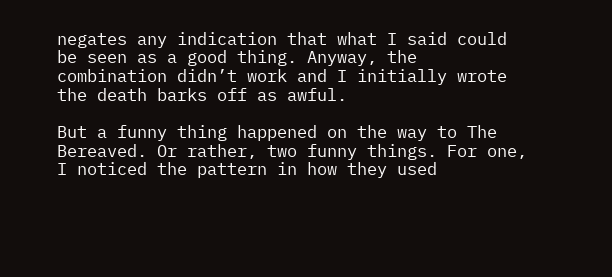negates any indication that what I said could be seen as a good thing. Anyway, the combination didn’t work and I initially wrote the death barks off as awful.

But a funny thing happened on the way to The Bereaved. Or rather, two funny things. For one, I noticed the pattern in how they used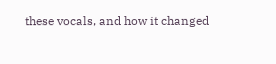these vocals, and how it changed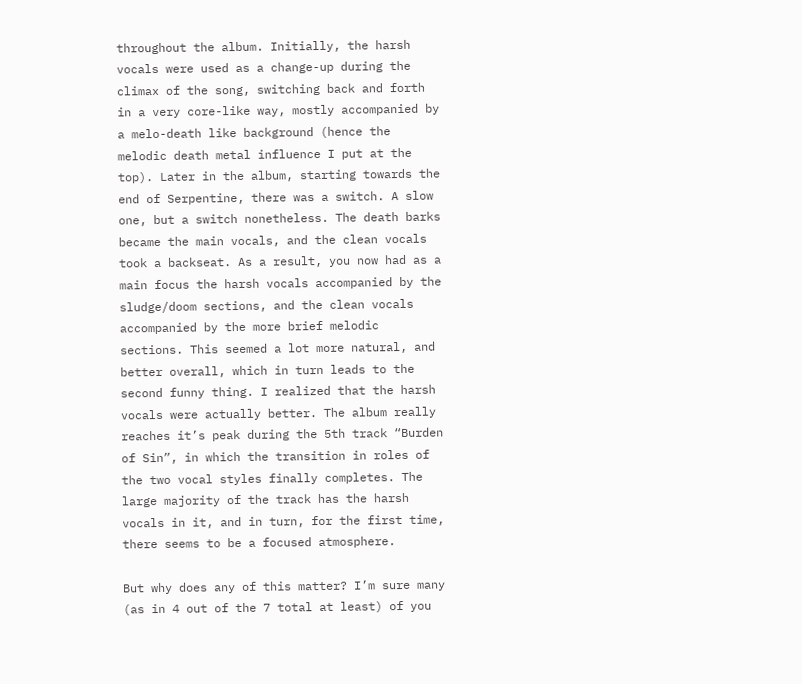throughout the album. Initially, the harsh vocals were used as a change-up during the climax of the song, switching back and forth in a very core-like way, mostly accompanied by a melo-death like background (hence the melodic death metal influence I put at the top). Later in the album, starting towards the end of Serpentine, there was a switch. A slow one, but a switch nonetheless. The death barks became the main vocals, and the clean vocals took a backseat. As a result, you now had as a main focus the harsh vocals accompanied by the sludge/doom sections, and the clean vocals accompanied by the more brief melodic sections. This seemed a lot more natural, and better overall, which in turn leads to the second funny thing. I realized that the harsh vocals were actually better. The album really reaches it’s peak during the 5th track “Burden of Sin”, in which the transition in roles of the two vocal styles finally completes. The large majority of the track has the harsh vocals in it, and in turn, for the first time, there seems to be a focused atmosphere.

But why does any of this matter? I’m sure many (as in 4 out of the 7 total at least) of you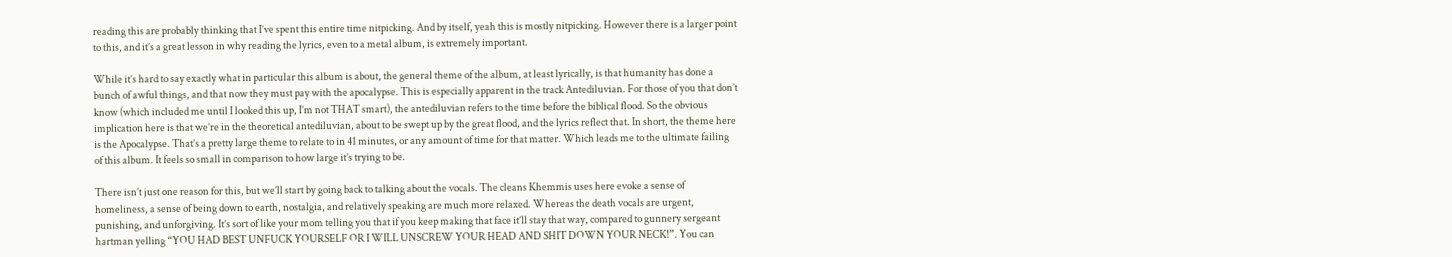reading this are probably thinking that I’ve spent this entire time nitpicking. And by itself, yeah this is mostly nitpicking. However there is a larger point to this, and it’s a great lesson in why reading the lyrics, even to a metal album, is extremely important.

While it’s hard to say exactly what in particular this album is about, the general theme of the album, at least lyrically, is that humanity has done a bunch of awful things, and that now they must pay with the apocalypse. This is especially apparent in the track Antediluvian. For those of you that don’t know (which included me until I looked this up, I’m not THAT smart), the antediluvian refers to the time before the biblical flood. So the obvious implication here is that we’re in the theoretical antediluvian, about to be swept up by the great flood, and the lyrics reflect that. In short, the theme here is the Apocalypse. That’s a pretty large theme to relate to in 41 minutes, or any amount of time for that matter. Which leads me to the ultimate failing of this album. It feels so small in comparison to how large it’s trying to be.

There isn’t just one reason for this, but we’ll start by going back to talking about the vocals. The cleans Khemmis uses here evoke a sense of homeliness, a sense of being down to earth, nostalgia, and relatively speaking are much more relaxed. Whereas the death vocals are urgent, punishing, and unforgiving. It’s sort of like your mom telling you that if you keep making that face it’ll stay that way, compared to gunnery sergeant hartman yelling “YOU HAD BEST UNFUCK YOURSELF OR I WILL UNSCREW YOUR HEAD AND SHIT DOWN YOUR NECK!”. You can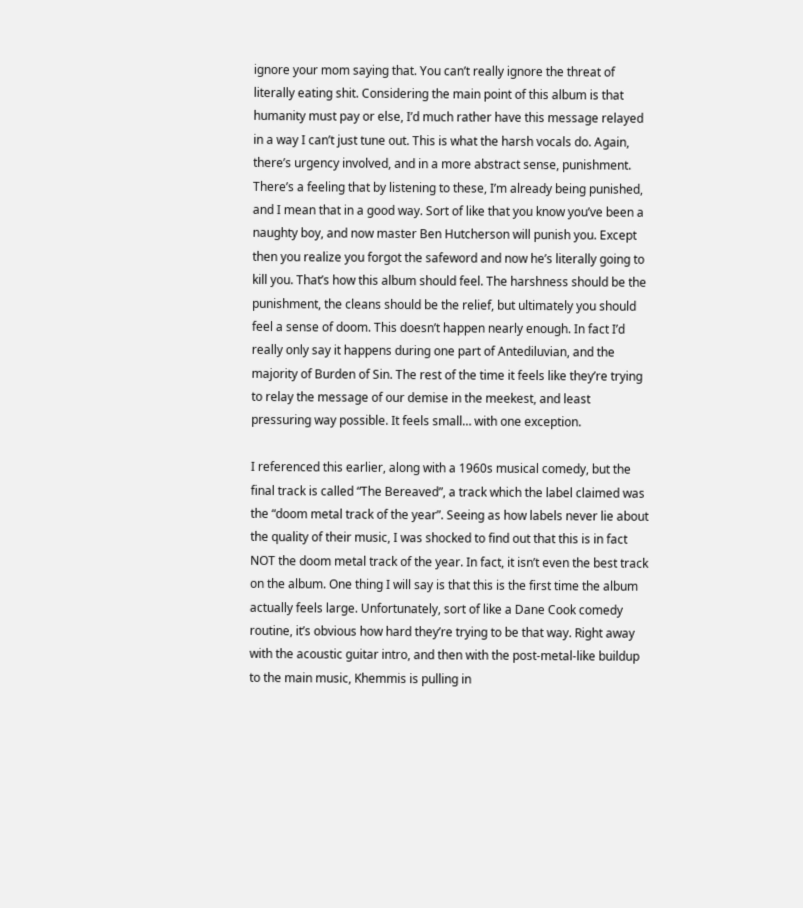ignore your mom saying that. You can’t really ignore the threat of literally eating shit. Considering the main point of this album is that humanity must pay or else, I’d much rather have this message relayed in a way I can’t just tune out. This is what the harsh vocals do. Again, there’s urgency involved, and in a more abstract sense, punishment. There’s a feeling that by listening to these, I’m already being punished, and I mean that in a good way. Sort of like that you know you’ve been a naughty boy, and now master Ben Hutcherson will punish you. Except then you realize you forgot the safeword and now he’s literally going to kill you. That’s how this album should feel. The harshness should be the punishment, the cleans should be the relief, but ultimately you should feel a sense of doom. This doesn’t happen nearly enough. In fact I’d really only say it happens during one part of Antediluvian, and the majority of Burden of Sin. The rest of the time it feels like they’re trying to relay the message of our demise in the meekest, and least pressuring way possible. It feels small… with one exception.

I referenced this earlier, along with a 1960s musical comedy, but the final track is called “The Bereaved”, a track which the label claimed was the “doom metal track of the year”. Seeing as how labels never lie about the quality of their music, I was shocked to find out that this is in fact NOT the doom metal track of the year. In fact, it isn’t even the best track on the album. One thing I will say is that this is the first time the album actually feels large. Unfortunately, sort of like a Dane Cook comedy routine, it’s obvious how hard they’re trying to be that way. Right away with the acoustic guitar intro, and then with the post-metal-like buildup to the main music, Khemmis is pulling in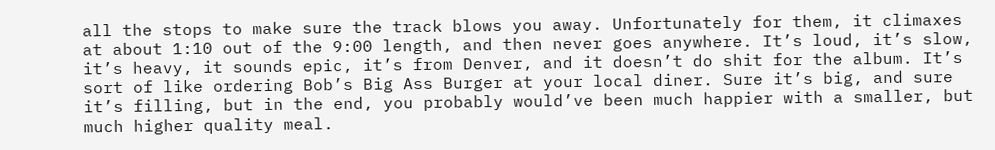all the stops to make sure the track blows you away. Unfortunately for them, it climaxes at about 1:10 out of the 9:00 length, and then never goes anywhere. It’s loud, it’s slow, it’s heavy, it sounds epic, it’s from Denver, and it doesn’t do shit for the album. It’s sort of like ordering Bob’s Big Ass Burger at your local diner. Sure it’s big, and sure it’s filling, but in the end, you probably would’ve been much happier with a smaller, but much higher quality meal.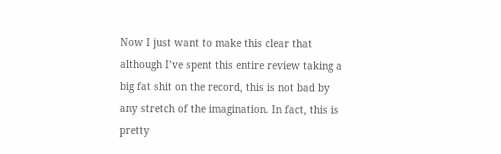Now I just want to make this clear that although I’ve spent this entire review taking a big fat shit on the record, this is not bad by any stretch of the imagination. In fact, this is pretty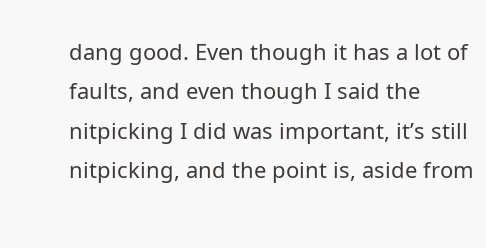dang good. Even though it has a lot of faults, and even though I said the nitpicking I did was important, it’s still nitpicking, and the point is, aside from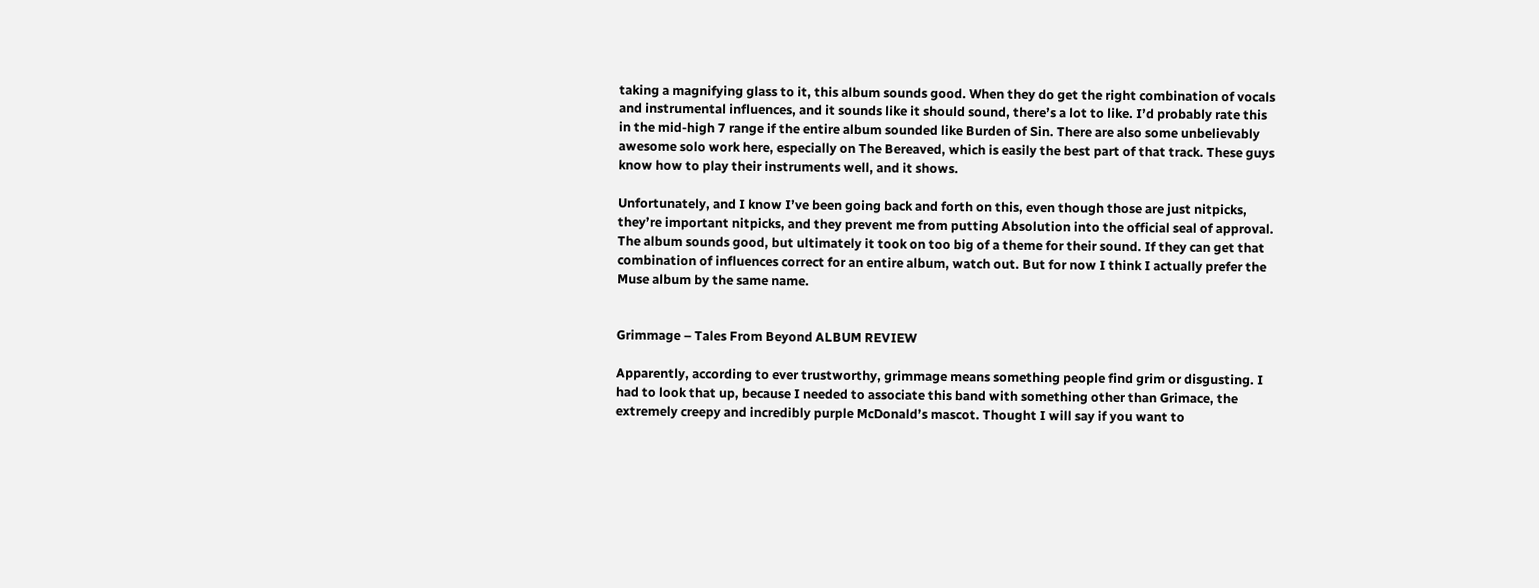taking a magnifying glass to it, this album sounds good. When they do get the right combination of vocals and instrumental influences, and it sounds like it should sound, there’s a lot to like. I’d probably rate this in the mid-high 7 range if the entire album sounded like Burden of Sin. There are also some unbelievably awesome solo work here, especially on The Bereaved, which is easily the best part of that track. These guys know how to play their instruments well, and it shows.

Unfortunately, and I know I’ve been going back and forth on this, even though those are just nitpicks, they’re important nitpicks, and they prevent me from putting Absolution into the official seal of approval. The album sounds good, but ultimately it took on too big of a theme for their sound. If they can get that combination of influences correct for an entire album, watch out. But for now I think I actually prefer the Muse album by the same name.


Grimmage – Tales From Beyond ALBUM REVIEW

Apparently, according to ever trustworthy, grimmage means something people find grim or disgusting. I had to look that up, because I needed to associate this band with something other than Grimace, the extremely creepy and incredibly purple McDonald’s mascot. Thought I will say if you want to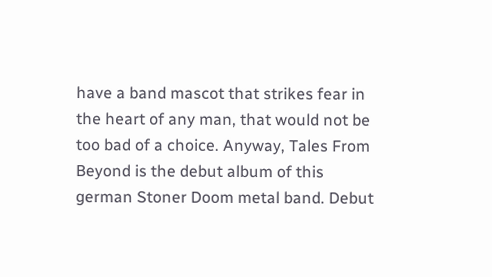have a band mascot that strikes fear in the heart of any man, that would not be too bad of a choice. Anyway, Tales From Beyond is the debut album of this german Stoner Doom metal band. Debut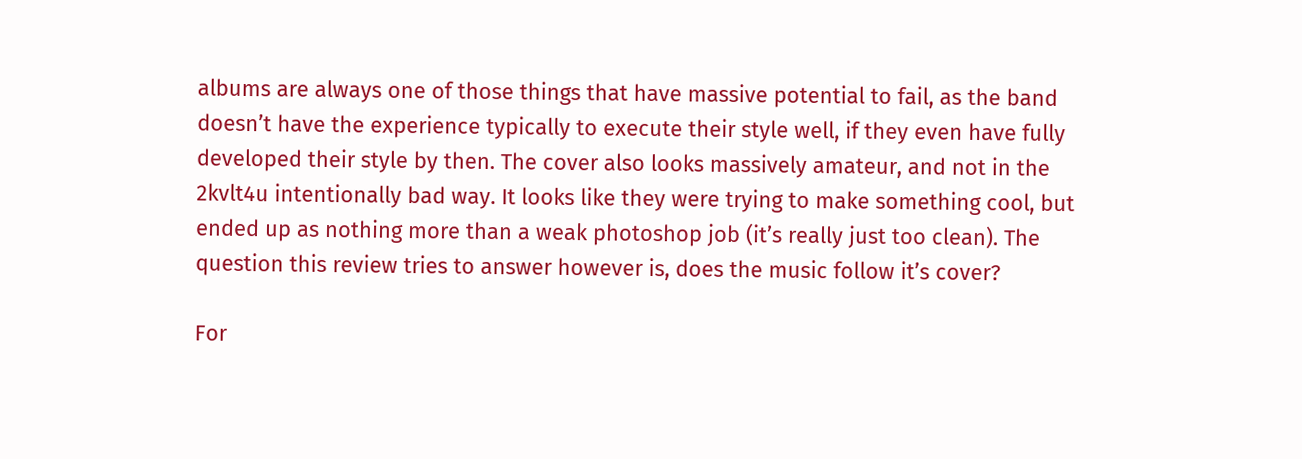albums are always one of those things that have massive potential to fail, as the band doesn’t have the experience typically to execute their style well, if they even have fully developed their style by then. The cover also looks massively amateur, and not in the 2kvlt4u intentionally bad way. It looks like they were trying to make something cool, but ended up as nothing more than a weak photoshop job (it’s really just too clean). The question this review tries to answer however is, does the music follow it’s cover?

For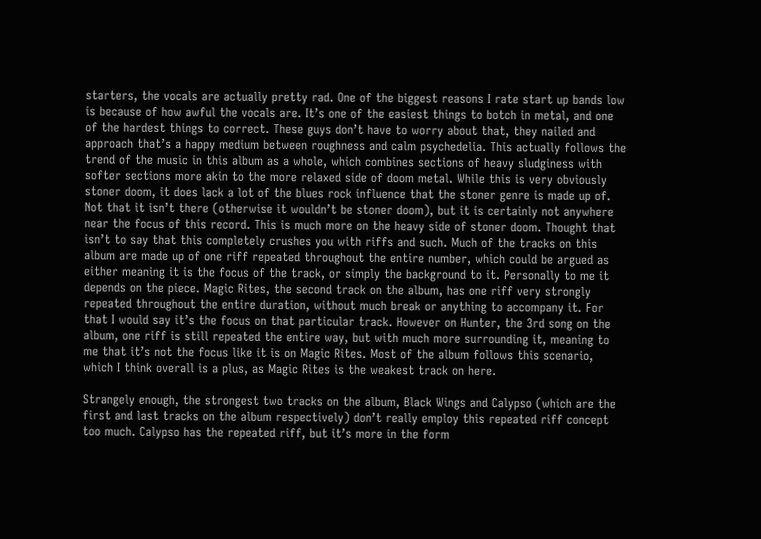starters, the vocals are actually pretty rad. One of the biggest reasons I rate start up bands low is because of how awful the vocals are. It’s one of the easiest things to botch in metal, and one of the hardest things to correct. These guys don’t have to worry about that, they nailed and approach that’s a happy medium between roughness and calm psychedelia. This actually follows the trend of the music in this album as a whole, which combines sections of heavy sludginess with softer sections more akin to the more relaxed side of doom metal. While this is very obviously stoner doom, it does lack a lot of the blues rock influence that the stoner genre is made up of. Not that it isn’t there (otherwise it wouldn’t be stoner doom), but it is certainly not anywhere near the focus of this record. This is much more on the heavy side of stoner doom. Thought that isn’t to say that this completely crushes you with riffs and such. Much of the tracks on this album are made up of one riff repeated throughout the entire number, which could be argued as either meaning it is the focus of the track, or simply the background to it. Personally to me it depends on the piece. Magic Rites, the second track on the album, has one riff very strongly repeated throughout the entire duration, without much break or anything to accompany it. For that I would say it’s the focus on that particular track. However on Hunter, the 3rd song on the album, one riff is still repeated the entire way, but with much more surrounding it, meaning to me that it’s not the focus like it is on Magic Rites. Most of the album follows this scenario, which I think overall is a plus, as Magic Rites is the weakest track on here.

Strangely enough, the strongest two tracks on the album, Black Wings and Calypso (which are the first and last tracks on the album respectively) don’t really employ this repeated riff concept too much. Calypso has the repeated riff, but it’s more in the form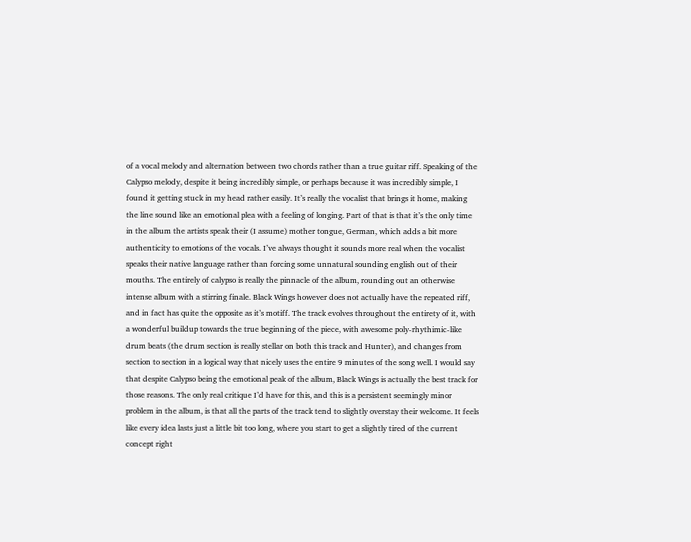of a vocal melody and alternation between two chords rather than a true guitar riff. Speaking of the Calypso melody, despite it being incredibly simple, or perhaps because it was incredibly simple, I found it getting stuck in my head rather easily. It’s really the vocalist that brings it home, making the line sound like an emotional plea with a feeling of longing. Part of that is that it’s the only time in the album the artists speak their (I assume) mother tongue, German, which adds a bit more authenticity to emotions of the vocals. I’ve always thought it sounds more real when the vocalist speaks their native language rather than forcing some unnatural sounding english out of their mouths. The entirely of calypso is really the pinnacle of the album, rounding out an otherwise intense album with a stirring finale. Black Wings however does not actually have the repeated riff, and in fact has quite the opposite as it’s motiff. The track evolves throughout the entirety of it, with a wonderful buildup towards the true beginning of the piece, with awesome poly-rhythimic-like drum beats (the drum section is really stellar on both this track and Hunter), and changes from section to section in a logical way that nicely uses the entire 9 minutes of the song well. I would say that despite Calypso being the emotional peak of the album, Black Wings is actually the best track for those reasons. The only real critique I’d have for this, and this is a persistent seemingly minor problem in the album, is that all the parts of the track tend to slightly overstay their welcome. It feels like every idea lasts just a little bit too long, where you start to get a slightly tired of the current concept right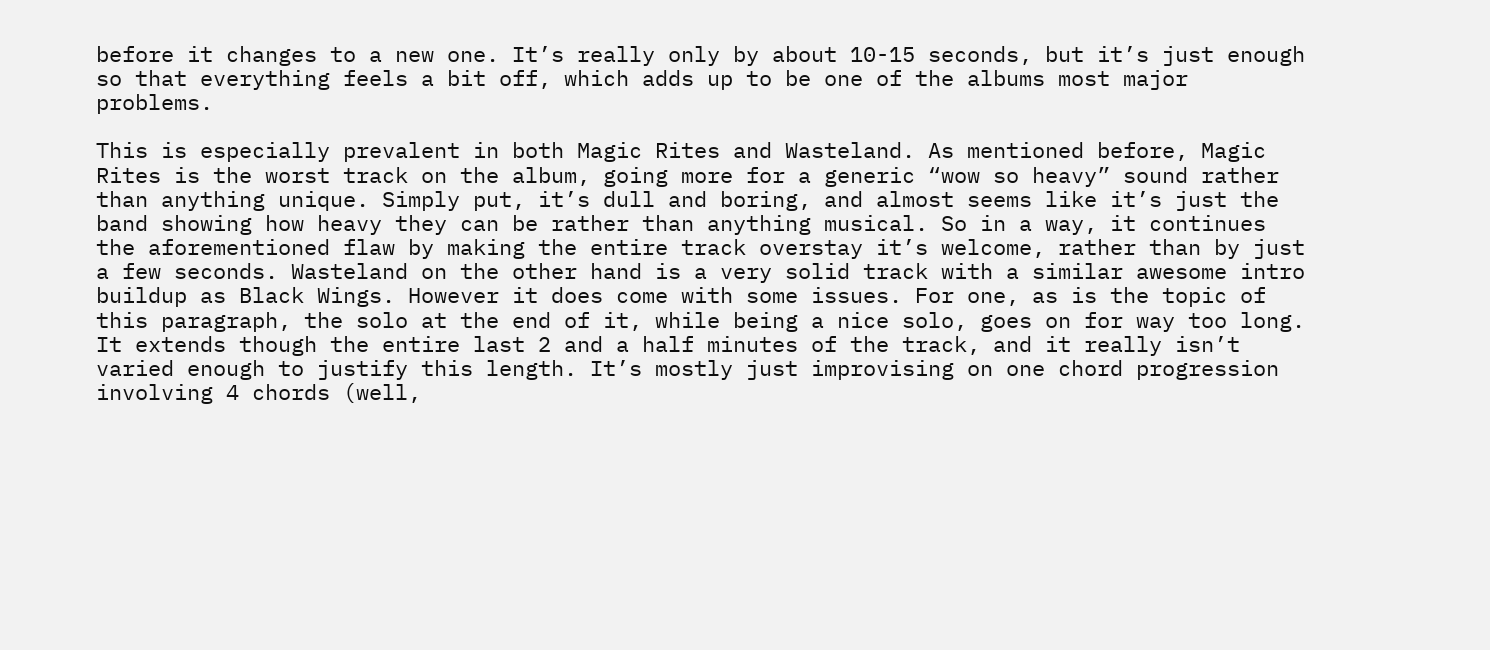before it changes to a new one. It’s really only by about 10-15 seconds, but it’s just enough so that everything feels a bit off, which adds up to be one of the albums most major problems.

This is especially prevalent in both Magic Rites and Wasteland. As mentioned before, Magic Rites is the worst track on the album, going more for a generic “wow so heavy” sound rather than anything unique. Simply put, it’s dull and boring, and almost seems like it’s just the band showing how heavy they can be rather than anything musical. So in a way, it continues the aforementioned flaw by making the entire track overstay it’s welcome, rather than by just a few seconds. Wasteland on the other hand is a very solid track with a similar awesome intro buildup as Black Wings. However it does come with some issues. For one, as is the topic of this paragraph, the solo at the end of it, while being a nice solo, goes on for way too long. It extends though the entire last 2 and a half minutes of the track, and it really isn’t varied enough to justify this length. It’s mostly just improvising on one chord progression involving 4 chords (well,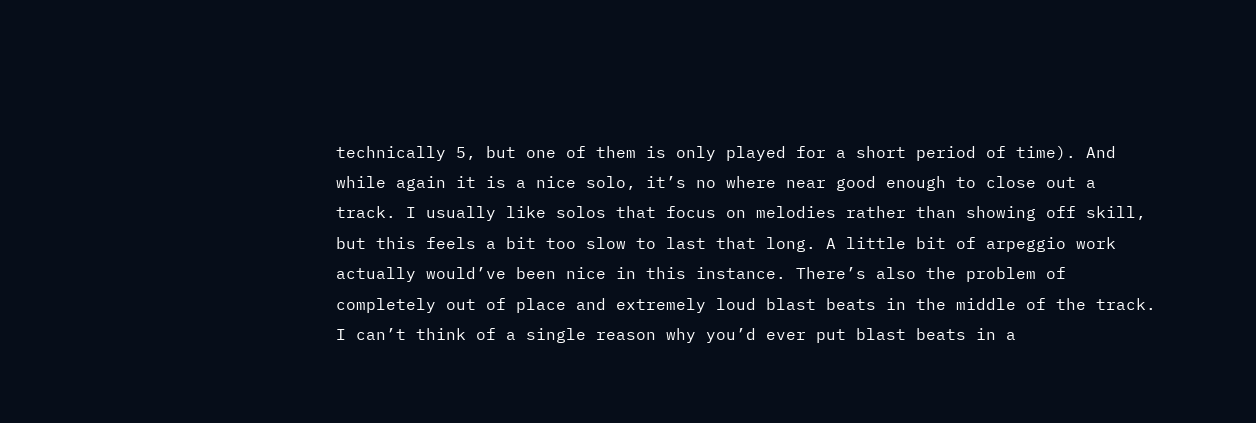technically 5, but one of them is only played for a short period of time). And while again it is a nice solo, it’s no where near good enough to close out a track. I usually like solos that focus on melodies rather than showing off skill, but this feels a bit too slow to last that long. A little bit of arpeggio work actually would’ve been nice in this instance. There’s also the problem of completely out of place and extremely loud blast beats in the middle of the track. I can’t think of a single reason why you’d ever put blast beats in a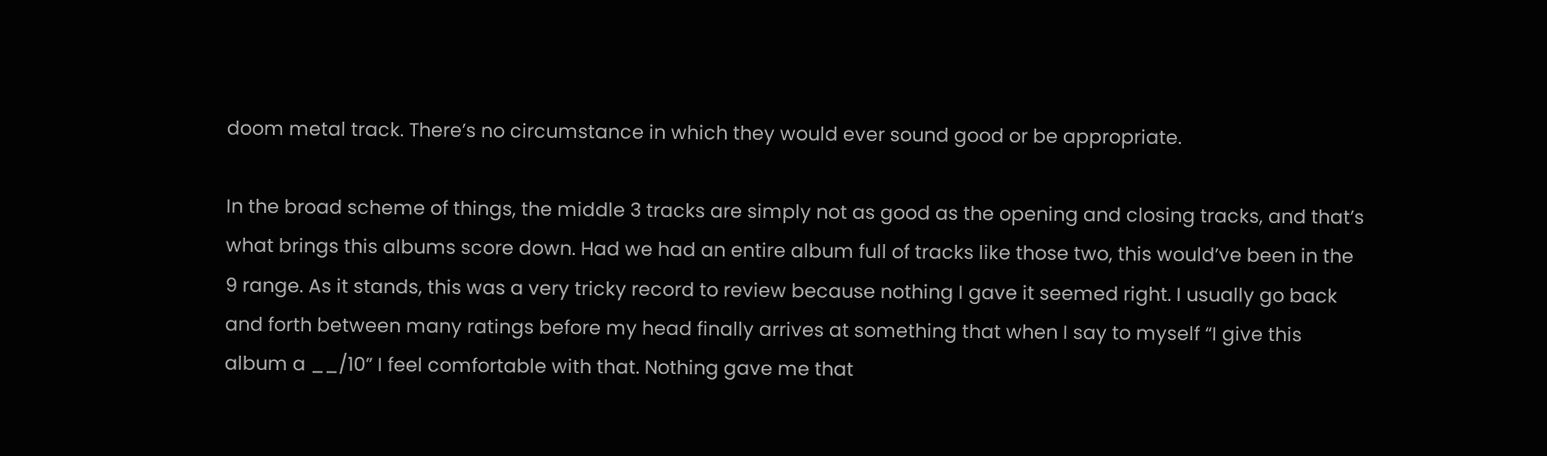doom metal track. There’s no circumstance in which they would ever sound good or be appropriate.

In the broad scheme of things, the middle 3 tracks are simply not as good as the opening and closing tracks, and that’s what brings this albums score down. Had we had an entire album full of tracks like those two, this would’ve been in the 9 range. As it stands, this was a very tricky record to review because nothing I gave it seemed right. I usually go back and forth between many ratings before my head finally arrives at something that when I say to myself “I give this album a __/10” I feel comfortable with that. Nothing gave me that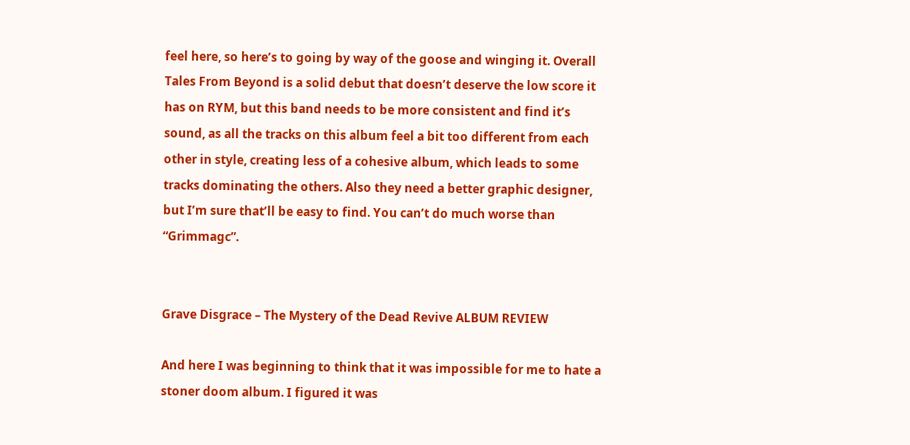feel here, so here’s to going by way of the goose and winging it. Overall Tales From Beyond is a solid debut that doesn’t deserve the low score it has on RYM, but this band needs to be more consistent and find it’s sound, as all the tracks on this album feel a bit too different from each other in style, creating less of a cohesive album, which leads to some tracks dominating the others. Also they need a better graphic designer, but I’m sure that’ll be easy to find. You can’t do much worse than “Grimmagc”.


Grave Disgrace – The Mystery of the Dead Revive ALBUM REVIEW

And here I was beginning to think that it was impossible for me to hate a stoner doom album. I figured it was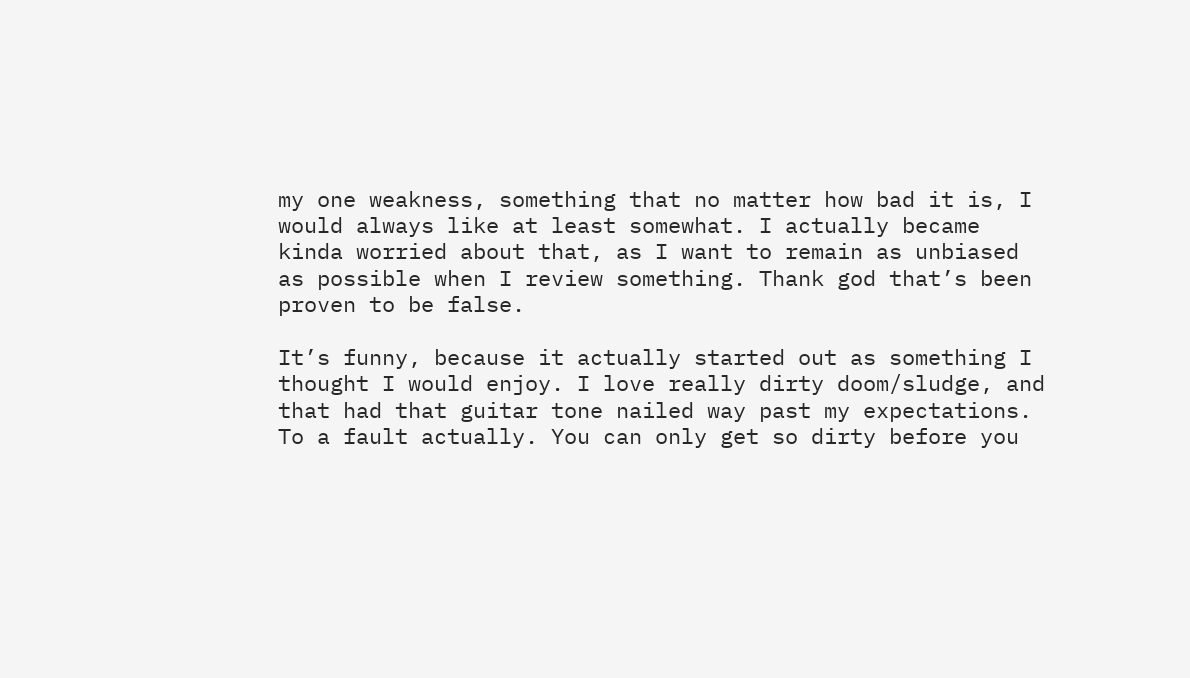my one weakness, something that no matter how bad it is, I would always like at least somewhat. I actually became kinda worried about that, as I want to remain as unbiased as possible when I review something. Thank god that’s been proven to be false.

It’s funny, because it actually started out as something I thought I would enjoy. I love really dirty doom/sludge, and that had that guitar tone nailed way past my expectations. To a fault actually. You can only get so dirty before you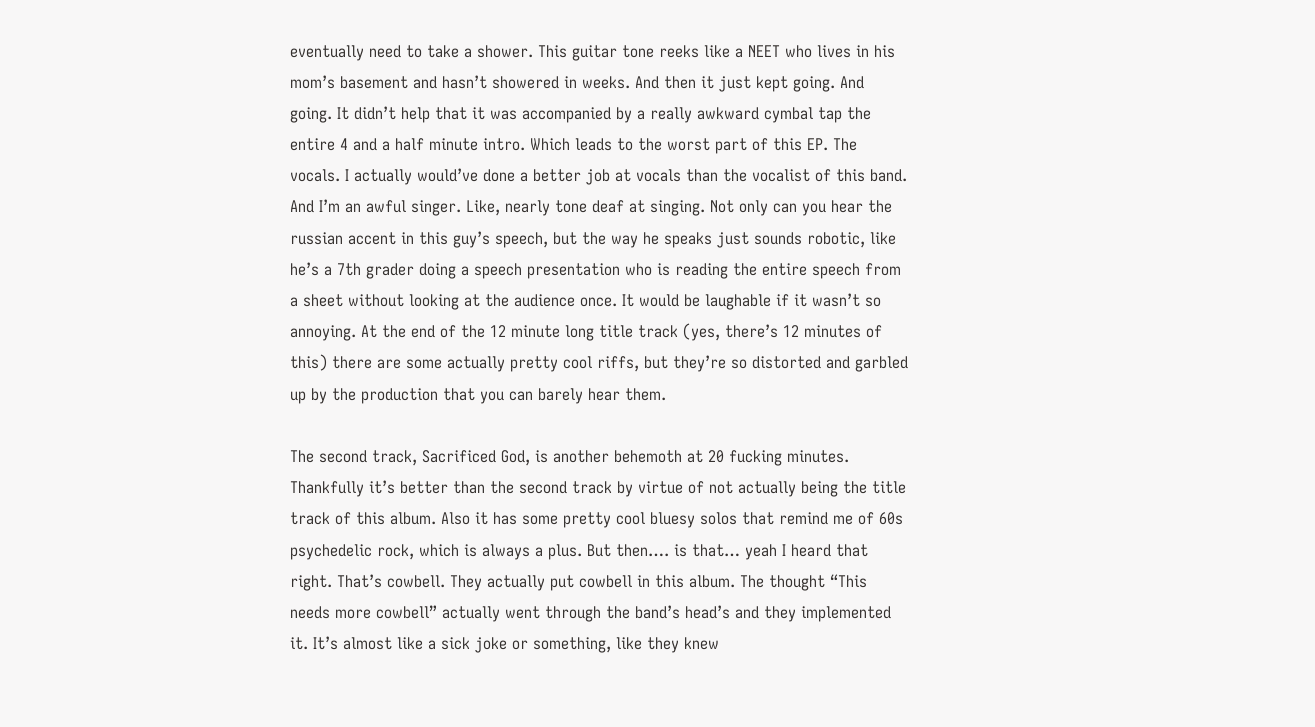eventually need to take a shower. This guitar tone reeks like a NEET who lives in his mom’s basement and hasn’t showered in weeks. And then it just kept going. And going. It didn’t help that it was accompanied by a really awkward cymbal tap the entire 4 and a half minute intro. Which leads to the worst part of this EP. The vocals. I actually would’ve done a better job at vocals than the vocalist of this band. And I’m an awful singer. Like, nearly tone deaf at singing. Not only can you hear the russian accent in this guy’s speech, but the way he speaks just sounds robotic, like he’s a 7th grader doing a speech presentation who is reading the entire speech from a sheet without looking at the audience once. It would be laughable if it wasn’t so annoying. At the end of the 12 minute long title track (yes, there’s 12 minutes of this) there are some actually pretty cool riffs, but they’re so distorted and garbled up by the production that you can barely hear them.

The second track, Sacrificed God, is another behemoth at 20 fucking minutes. Thankfully it’s better than the second track by virtue of not actually being the title track of this album. Also it has some pretty cool bluesy solos that remind me of 60s psychedelic rock, which is always a plus. But then…. is that… yeah I heard that right. That’s cowbell. They actually put cowbell in this album. The thought “This needs more cowbell” actually went through the band’s head’s and they implemented it. It’s almost like a sick joke or something, like they knew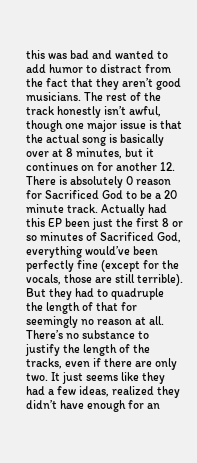this was bad and wanted to add humor to distract from the fact that they aren’t good musicians. The rest of the track honestly isn’t awful, though one major issue is that the actual song is basically over at 8 minutes, but it continues on for another 12. There is absolutely 0 reason for Sacrificed God to be a 20 minute track. Actually had this EP been just the first 8 or so minutes of Sacrificed God, everything would’ve been perfectly fine (except for the vocals, those are still terrible). But they had to quadruple the length of that for seemingly no reason at all. There’s no substance to justify the length of the tracks, even if there are only two. It just seems like they had a few ideas, realized they didn’t have enough for an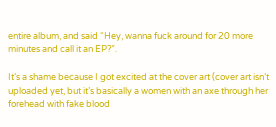entire album, and said “Hey, wanna fuck around for 20 more minutes and call it an EP?”.

It’s a shame because I got excited at the cover art (cover art isn’t uploaded yet, but it’s basically a women with an axe through her forehead with fake blood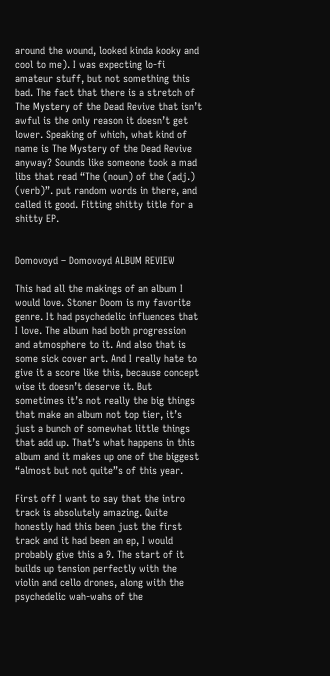around the wound, looked kinda kooky and cool to me). I was expecting lo-fi amateur stuff, but not something this bad. The fact that there is a stretch of The Mystery of the Dead Revive that isn’t awful is the only reason it doesn’t get lower. Speaking of which, what kind of name is The Mystery of the Dead Revive anyway? Sounds like someone took a mad libs that read “The (noun) of the (adj.) (verb)”. put random words in there, and called it good. Fitting shitty title for a shitty EP.


Domovoyd – Domovoyd ALBUM REVIEW

This had all the makings of an album I would love. Stoner Doom is my favorite genre. It had psychedelic influences that I love. The album had both progression and atmosphere to it. And also that is some sick cover art. And I really hate to give it a score like this, because concept wise it doesn’t deserve it. But sometimes it’s not really the big things that make an album not top tier, it’s just a bunch of somewhat little things that add up. That’s what happens in this album and it makes up one of the biggest “almost but not quite”s of this year.

First off I want to say that the intro track is absolutely amazing. Quite honestly had this been just the first track and it had been an ep, I would probably give this a 9. The start of it builds up tension perfectly with the violin and cello drones, along with the psychedelic wah-wahs of the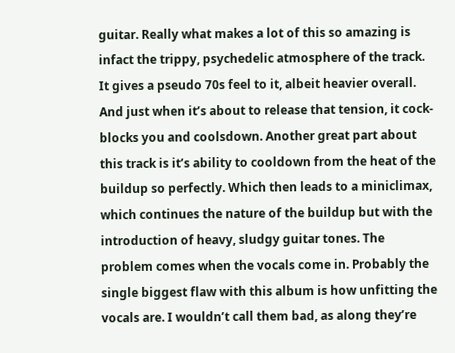guitar. Really what makes a lot of this so amazing is infact the trippy, psychedelic atmosphere of the track. It gives a pseudo 70s feel to it, albeit heavier overall. And just when it’s about to release that tension, it cock-blocks you and coolsdown. Another great part about this track is it’s ability to cooldown from the heat of the buildup so perfectly. Which then leads to a miniclimax, which continues the nature of the buildup but with the introduction of heavy, sludgy guitar tones. The problem comes when the vocals come in. Probably the single biggest flaw with this album is how unfitting the vocals are. I wouldn’t call them bad, as along they’re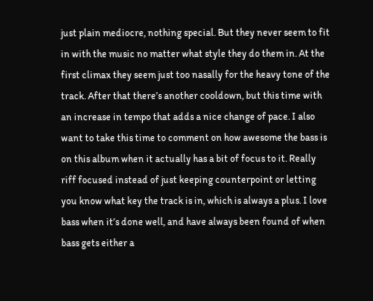just plain mediocre, nothing special. But they never seem to fit in with the music no matter what style they do them in. At the first climax they seem just too nasally for the heavy tone of the track. After that there’s another cooldown, but this time with an increase in tempo that adds a nice change of pace. I also want to take this time to comment on how awesome the bass is on this album when it actually has a bit of focus to it. Really riff focused instead of just keeping counterpoint or letting you know what key the track is in, which is always a plus. I love bass when it’s done well, and have always been found of when bass gets either a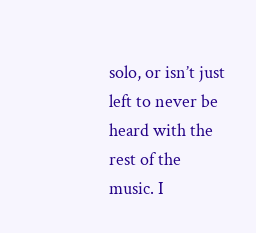solo, or isn’t just left to never be heard with the rest of the music. I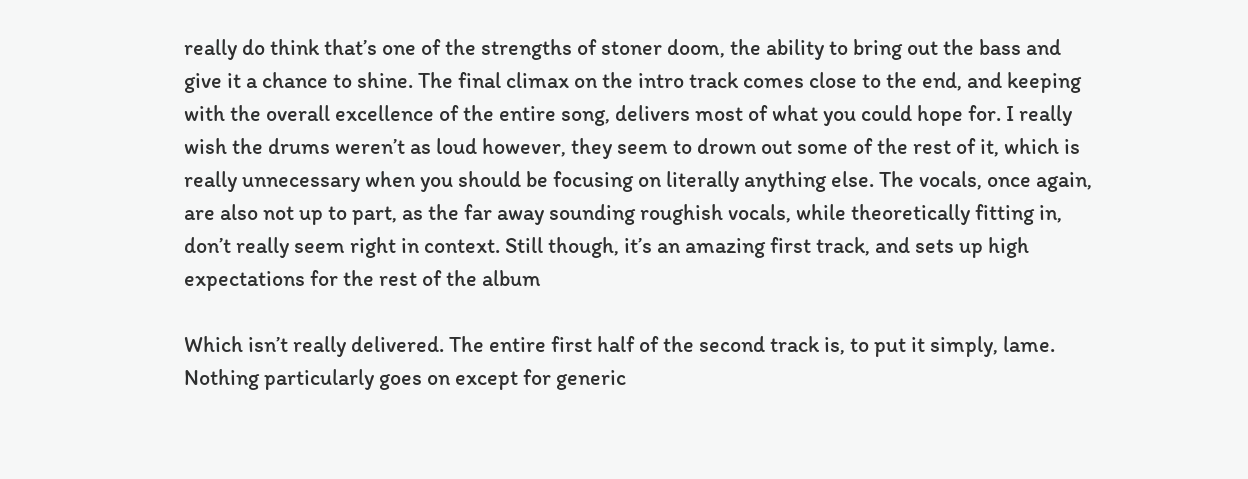really do think that’s one of the strengths of stoner doom, the ability to bring out the bass and give it a chance to shine. The final climax on the intro track comes close to the end, and keeping with the overall excellence of the entire song, delivers most of what you could hope for. I really wish the drums weren’t as loud however, they seem to drown out some of the rest of it, which is really unnecessary when you should be focusing on literally anything else. The vocals, once again, are also not up to part, as the far away sounding roughish vocals, while theoretically fitting in, don’t really seem right in context. Still though, it’s an amazing first track, and sets up high expectations for the rest of the album

Which isn’t really delivered. The entire first half of the second track is, to put it simply, lame. Nothing particularly goes on except for generic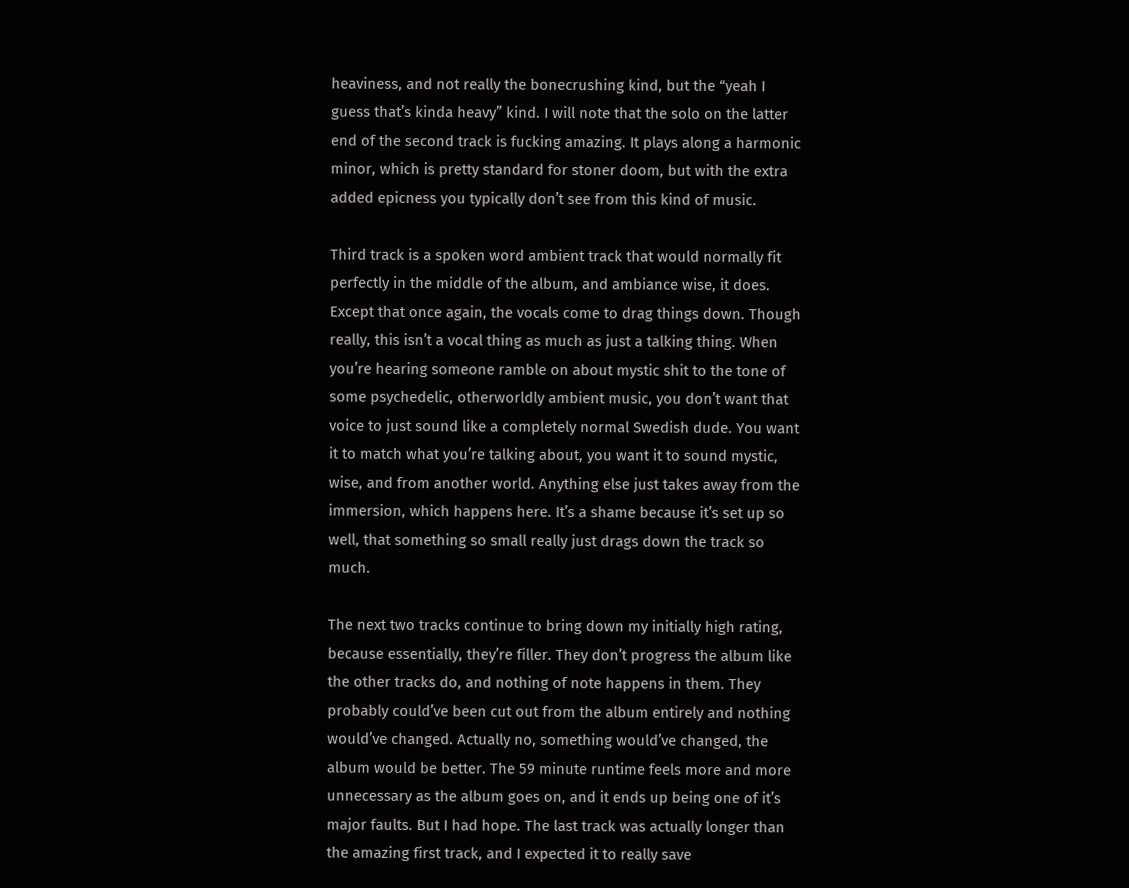heaviness, and not really the bonecrushing kind, but the “yeah I guess that’s kinda heavy” kind. I will note that the solo on the latter end of the second track is fucking amazing. It plays along a harmonic minor, which is pretty standard for stoner doom, but with the extra added epicness you typically don’t see from this kind of music.

Third track is a spoken word ambient track that would normally fit perfectly in the middle of the album, and ambiance wise, it does. Except that once again, the vocals come to drag things down. Though really, this isn’t a vocal thing as much as just a talking thing. When you’re hearing someone ramble on about mystic shit to the tone of some psychedelic, otherworldly ambient music, you don’t want that voice to just sound like a completely normal Swedish dude. You want it to match what you’re talking about, you want it to sound mystic, wise, and from another world. Anything else just takes away from the immersion, which happens here. It’s a shame because it’s set up so well, that something so small really just drags down the track so much.

The next two tracks continue to bring down my initially high rating, because essentially, they’re filler. They don’t progress the album like the other tracks do, and nothing of note happens in them. They probably could’ve been cut out from the album entirely and nothing would’ve changed. Actually no, something would’ve changed, the album would be better. The 59 minute runtime feels more and more unnecessary as the album goes on, and it ends up being one of it’s major faults. But I had hope. The last track was actually longer than the amazing first track, and I expected it to really save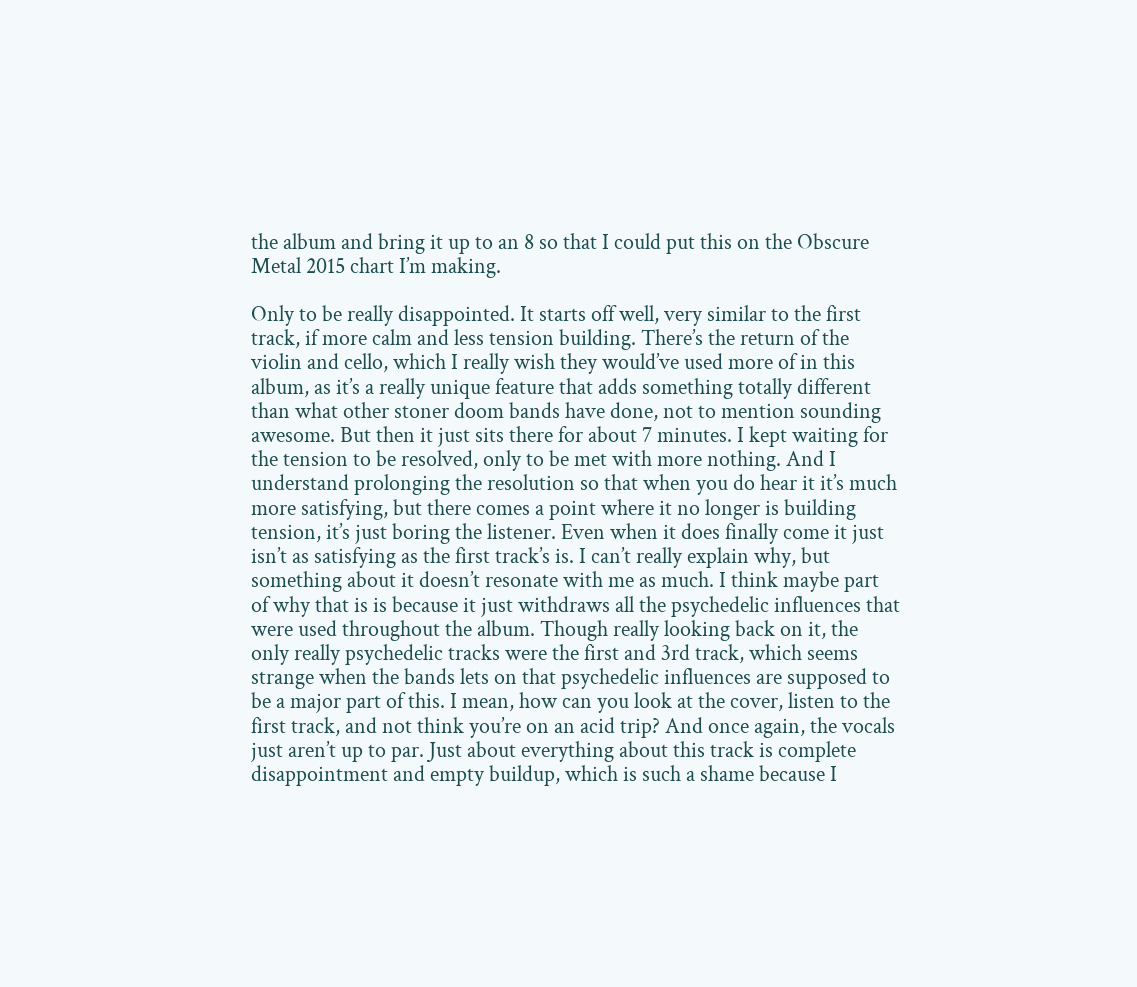the album and bring it up to an 8 so that I could put this on the Obscure Metal 2015 chart I’m making.

Only to be really disappointed. It starts off well, very similar to the first track, if more calm and less tension building. There’s the return of the violin and cello, which I really wish they would’ve used more of in this album, as it’s a really unique feature that adds something totally different than what other stoner doom bands have done, not to mention sounding awesome. But then it just sits there for about 7 minutes. I kept waiting for the tension to be resolved, only to be met with more nothing. And I understand prolonging the resolution so that when you do hear it it’s much more satisfying, but there comes a point where it no longer is building tension, it’s just boring the listener. Even when it does finally come it just isn’t as satisfying as the first track’s is. I can’t really explain why, but something about it doesn’t resonate with me as much. I think maybe part of why that is is because it just withdraws all the psychedelic influences that were used throughout the album. Though really looking back on it, the only really psychedelic tracks were the first and 3rd track, which seems strange when the bands lets on that psychedelic influences are supposed to be a major part of this. I mean, how can you look at the cover, listen to the first track, and not think you’re on an acid trip? And once again, the vocals just aren’t up to par. Just about everything about this track is complete disappointment and empty buildup, which is such a shame because I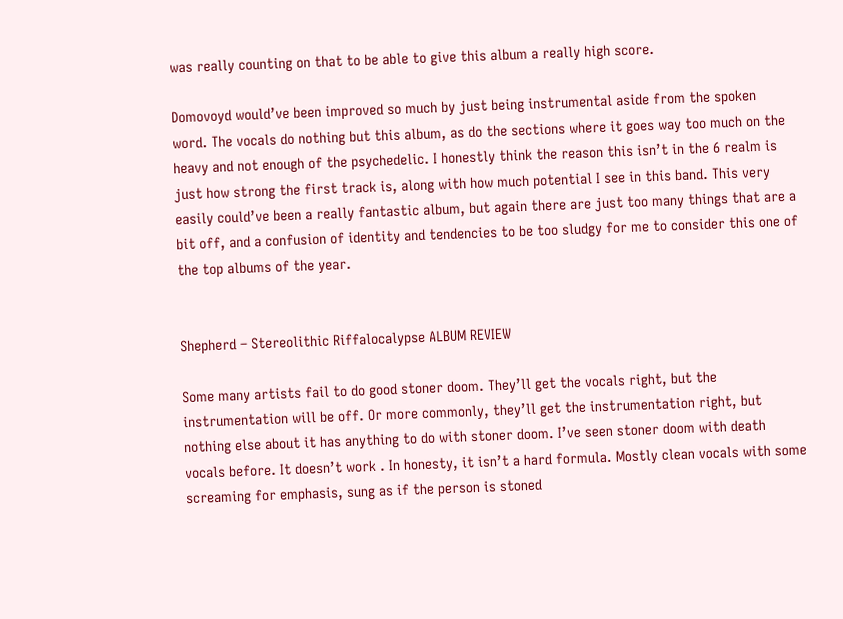was really counting on that to be able to give this album a really high score.

Domovoyd would’ve been improved so much by just being instrumental aside from the spoken word. The vocals do nothing but this album, as do the sections where it goes way too much on the heavy and not enough of the psychedelic. I honestly think the reason this isn’t in the 6 realm is just how strong the first track is, along with how much potential I see in this band. This very easily could’ve been a really fantastic album, but again there are just too many things that are a bit off, and a confusion of identity and tendencies to be too sludgy for me to consider this one of the top albums of the year.


Shepherd – Stereolithic Riffalocalypse ALBUM REVIEW

Some many artists fail to do good stoner doom. They’ll get the vocals right, but the instrumentation will be off. Or more commonly, they’ll get the instrumentation right, but nothing else about it has anything to do with stoner doom. I’ve seen stoner doom with death vocals before. It doesn’t work . In honesty, it isn’t a hard formula. Mostly clean vocals with some screaming for emphasis, sung as if the person is stoned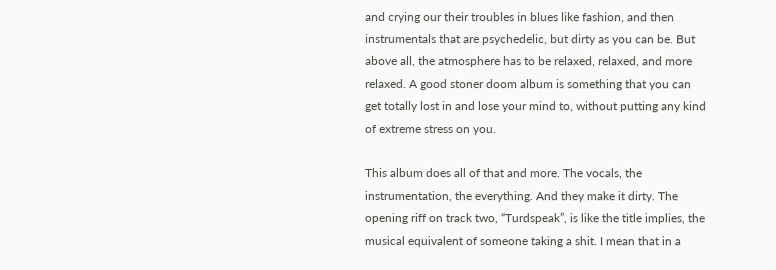and crying our their troubles in blues like fashion, and then instrumentals that are psychedelic, but dirty as you can be. But above all, the atmosphere has to be relaxed, relaxed, and more relaxed. A good stoner doom album is something that you can get totally lost in and lose your mind to, without putting any kind of extreme stress on you.

This album does all of that and more. The vocals, the instrumentation, the everything. And they make it dirty. The opening riff on track two, “Turdspeak”, is like the title implies, the musical equivalent of someone taking a shit. I mean that in a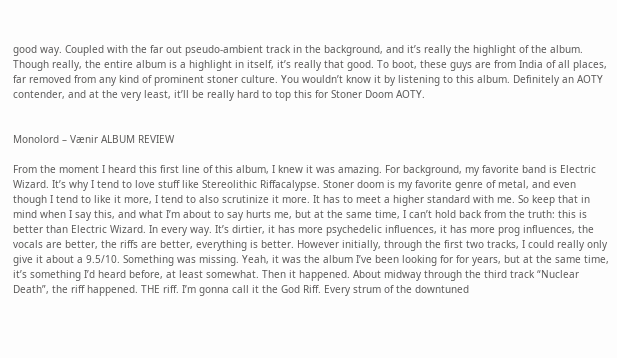good way. Coupled with the far out pseudo-ambient track in the background, and it’s really the highlight of the album. Though really, the entire album is a highlight in itself, it’s really that good. To boot, these guys are from India of all places, far removed from any kind of prominent stoner culture. You wouldn’t know it by listening to this album. Definitely an AOTY contender, and at the very least, it’ll be really hard to top this for Stoner Doom AOTY.


Monolord – Vænir ALBUM REVIEW

From the moment I heard this first line of this album, I knew it was amazing. For background, my favorite band is Electric Wizard. It’s why I tend to love stuff like Stereolithic Riffacalypse. Stoner doom is my favorite genre of metal, and even though I tend to like it more, I tend to also scrutinize it more. It has to meet a higher standard with me. So keep that in mind when I say this, and what I’m about to say hurts me, but at the same time, I can’t hold back from the truth: this is better than Electric Wizard. In every way. It’s dirtier, it has more psychedelic influences, it has more prog influences, the vocals are better, the riffs are better, everything is better. However initially, through the first two tracks, I could really only give it about a 9.5/10. Something was missing. Yeah, it was the album I’ve been looking for for years, but at the same time, it’s something I’d heard before, at least somewhat. Then it happened. About midway through the third track “Nuclear Death”, the riff happened. THE riff. I’m gonna call it the God Riff. Every strum of the downtuned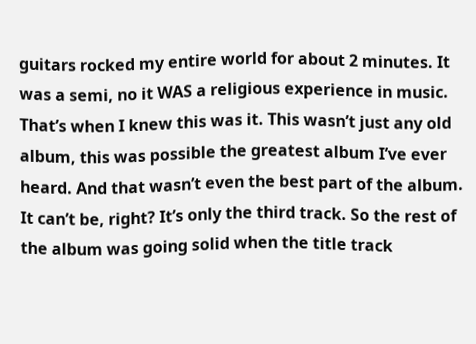guitars rocked my entire world for about 2 minutes. It was a semi, no it WAS a religious experience in music. That’s when I knew this was it. This wasn’t just any old album, this was possible the greatest album I’ve ever heard. And that wasn’t even the best part of the album. It can’t be, right? It’s only the third track. So the rest of the album was going solid when the title track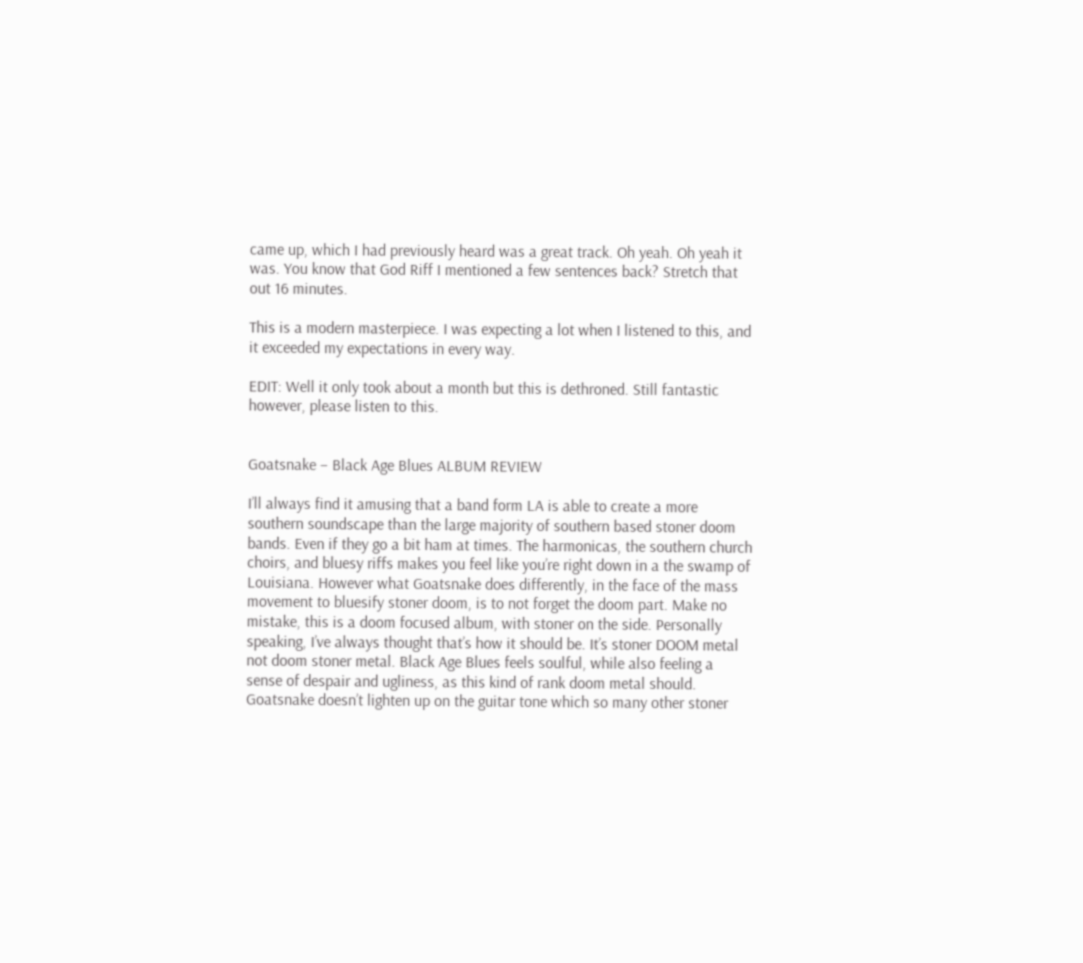came up, which I had previously heard was a great track. Oh yeah. Oh yeah it was. You know that God Riff I mentioned a few sentences back? Stretch that out 16 minutes.

This is a modern masterpiece. I was expecting a lot when I listened to this, and it exceeded my expectations in every way.

EDIT: Well it only took about a month but this is dethroned. Still fantastic however, please listen to this.


Goatsnake – Black Age Blues ALBUM REVIEW

I’ll always find it amusing that a band form LA is able to create a more southern soundscape than the large majority of southern based stoner doom bands. Even if they go a bit ham at times. The harmonicas, the southern church choirs, and bluesy riffs makes you feel like you’re right down in a the swamp of Louisiana. However what Goatsnake does differently, in the face of the mass movement to bluesify stoner doom, is to not forget the doom part. Make no mistake, this is a doom focused album, with stoner on the side. Personally speaking, I’ve always thought that’s how it should be. It’s stoner DOOM metal not doom stoner metal. Black Age Blues feels soulful, while also feeling a sense of despair and ugliness, as this kind of rank doom metal should. Goatsnake doesn’t lighten up on the guitar tone which so many other stoner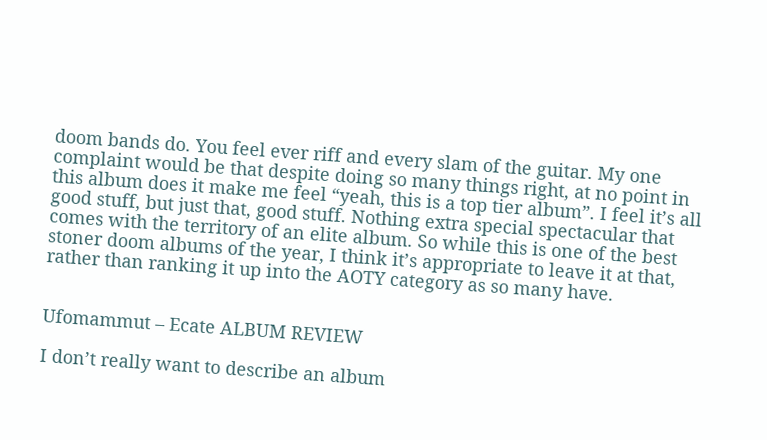doom bands do. You feel ever riff and every slam of the guitar. My one complaint would be that despite doing so many things right, at no point in this album does it make me feel “yeah, this is a top tier album”. I feel it’s all good stuff, but just that, good stuff. Nothing extra special spectacular that comes with the territory of an elite album. So while this is one of the best stoner doom albums of the year, I think it’s appropriate to leave it at that, rather than ranking it up into the AOTY category as so many have.


Ufomammut – Ecate ALBUM REVIEW

I don’t really want to describe an album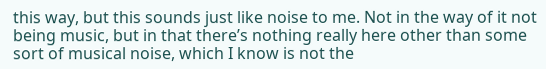this way, but this sounds just like noise to me. Not in the way of it not being music, but in that there’s nothing really here other than some sort of musical noise, which I know is not the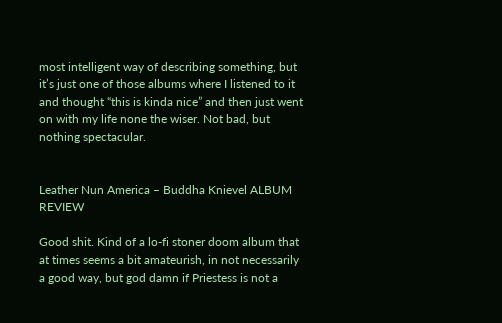most intelligent way of describing something, but it’s just one of those albums where I listened to it and thought “this is kinda nice” and then just went on with my life none the wiser. Not bad, but nothing spectacular.


Leather Nun America – Buddha Knievel ALBUM REVIEW

Good shit. Kind of a lo-fi stoner doom album that at times seems a bit amateurish, in not necessarily a good way, but god damn if Priestess is not a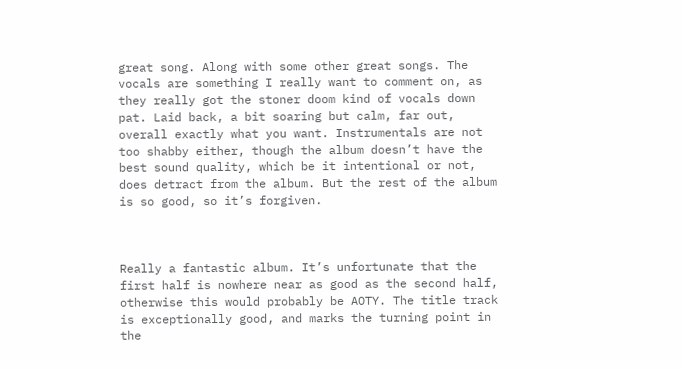great song. Along with some other great songs. The vocals are something I really want to comment on, as they really got the stoner doom kind of vocals down pat. Laid back, a bit soaring but calm, far out, overall exactly what you want. Instrumentals are not too shabby either, though the album doesn’t have the best sound quality, which be it intentional or not, does detract from the album. But the rest of the album is so good, so it’s forgiven.



Really a fantastic album. It’s unfortunate that the first half is nowhere near as good as the second half, otherwise this would probably be AOTY. The title track is exceptionally good, and marks the turning point in the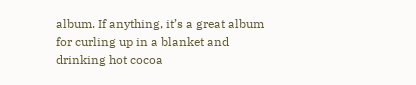album. If anything, it’s a great album for curling up in a blanket and drinking hot cocoa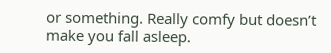or something. Really comfy but doesn’t make you fall asleep.